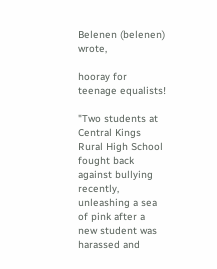Belenen (belenen) wrote,

hooray for teenage equalists!

"Two students at Central Kings Rural High School fought back against bullying recently, unleashing a sea of pink after a new student was harassed and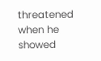threatened when he showed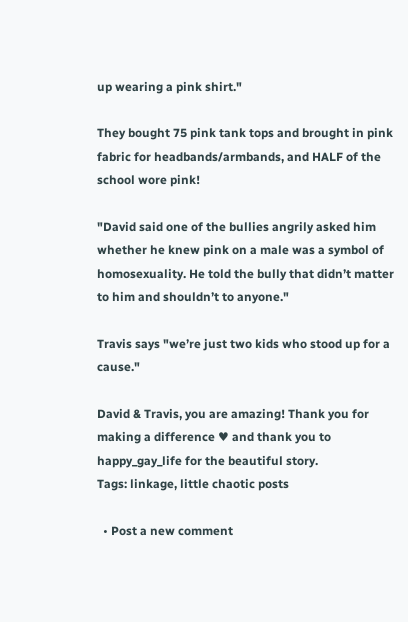up wearing a pink shirt."

They bought 75 pink tank tops and brought in pink fabric for headbands/armbands, and HALF of the school wore pink!

"David said one of the bullies angrily asked him whether he knew pink on a male was a symbol of homosexuality. He told the bully that didn’t matter to him and shouldn’t to anyone."

Travis says "we’re just two kids who stood up for a cause."

David & Travis, you are amazing! Thank you for making a difference ♥ and thank you to happy_gay_life for the beautiful story.
Tags: linkage, little chaotic posts

  • Post a new comment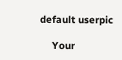default userpic

    Your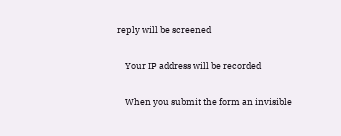reply will be screened

    Your IP address will be recorded

    When you submit the form an invisible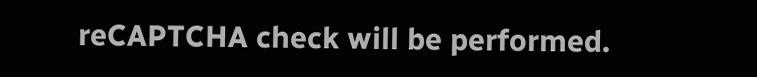reCAPTCHA check will be performed.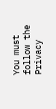You must follow the Privacy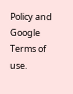Policy and Google Terms of use.